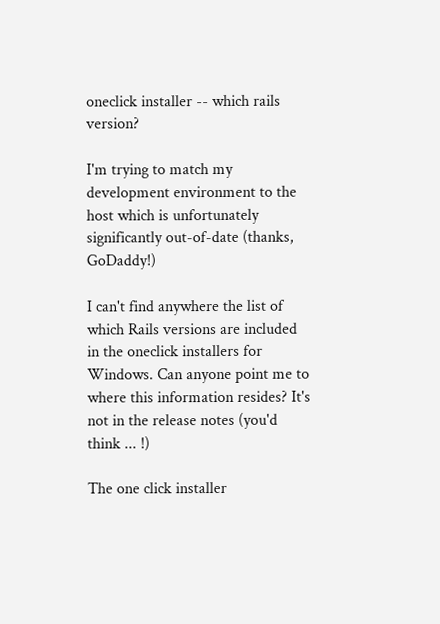oneclick installer -- which rails version?

I'm trying to match my development environment to the host which is unfortunately significantly out-of-date (thanks, GoDaddy!)

I can't find anywhere the list of which Rails versions are included in the oneclick installers for Windows. Can anyone point me to where this information resides? It's not in the release notes (you'd think ... !)

The one click installer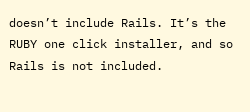doesn’t include Rails. It’s the RUBY one click installer, and so Rails is not included.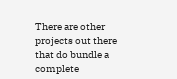There are other projects out there that do bundle a complete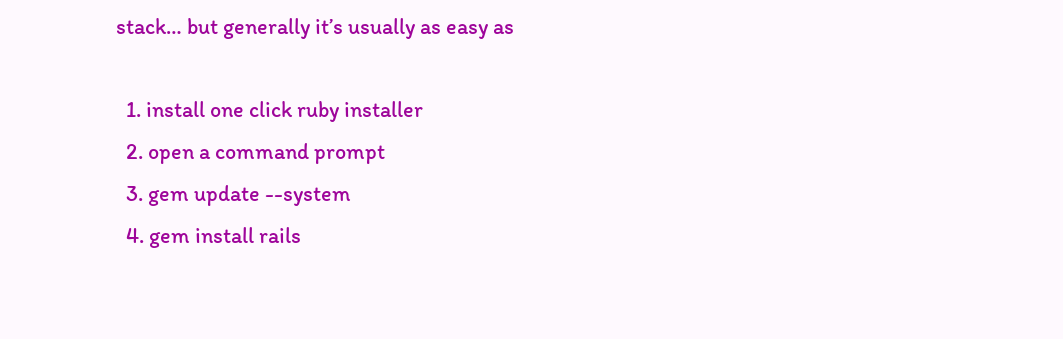stack… but generally it’s usually as easy as

  1. install one click ruby installer
  2. open a command prompt
  3. gem update --system
  4. gem install rails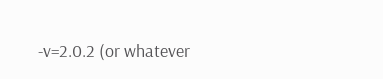-v=2.0.2 (or whatever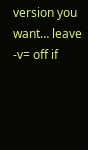version you want… leave -v= off if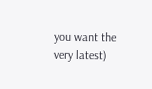you want the very latest)